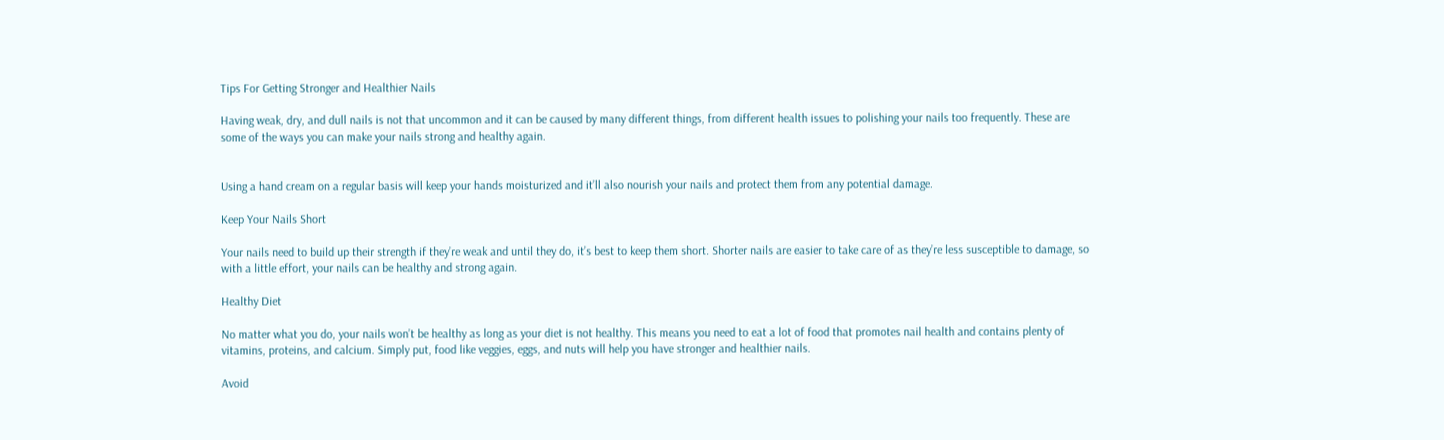Tips For Getting Stronger and Healthier Nails

Having weak, dry, and dull nails is not that uncommon and it can be caused by many different things, from different health issues to polishing your nails too frequently. These are some of the ways you can make your nails strong and healthy again.


Using a hand cream on a regular basis will keep your hands moisturized and it’ll also nourish your nails and protect them from any potential damage.

Keep Your Nails Short

Your nails need to build up their strength if they’re weak and until they do, it’s best to keep them short. Shorter nails are easier to take care of as they’re less susceptible to damage, so with a little effort, your nails can be healthy and strong again.

Healthy Diet

No matter what you do, your nails won’t be healthy as long as your diet is not healthy. This means you need to eat a lot of food that promotes nail health and contains plenty of vitamins, proteins, and calcium. Simply put, food like veggies, eggs, and nuts will help you have stronger and healthier nails.

Avoid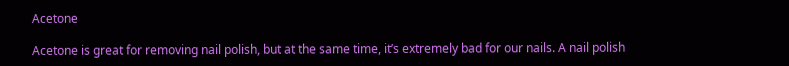Acetone

Acetone is great for removing nail polish, but at the same time, it’s extremely bad for our nails. A nail polish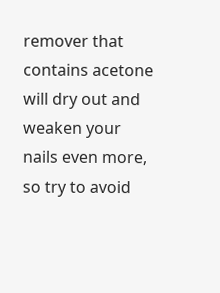remover that contains acetone will dry out and weaken your nails even more, so try to avoid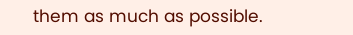them as much as possible.